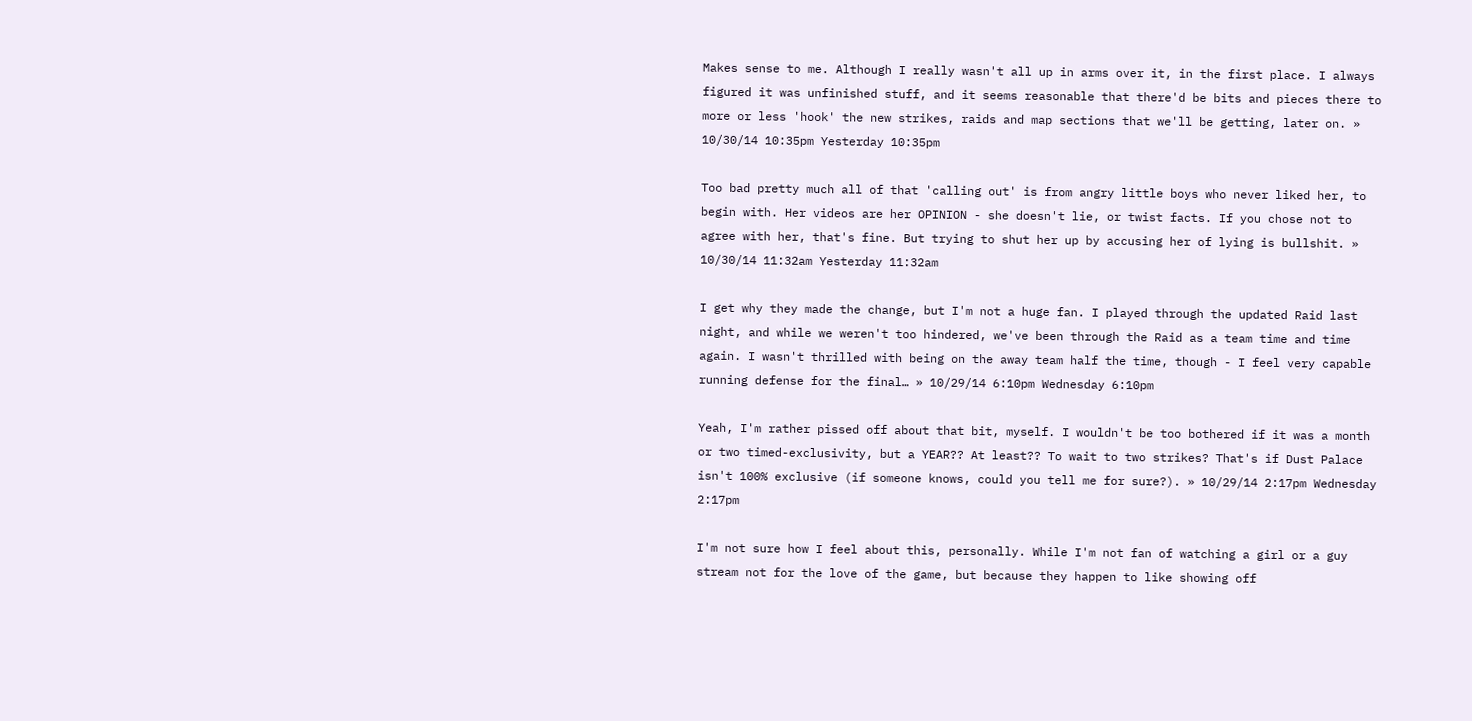Makes sense to me. Although I really wasn't all up in arms over it, in the first place. I always figured it was unfinished stuff, and it seems reasonable that there'd be bits and pieces there to more or less 'hook' the new strikes, raids and map sections that we'll be getting, later on. » 10/30/14 10:35pm Yesterday 10:35pm

Too bad pretty much all of that 'calling out' is from angry little boys who never liked her, to begin with. Her videos are her OPINION - she doesn't lie, or twist facts. If you chose not to agree with her, that's fine. But trying to shut her up by accusing her of lying is bullshit. » 10/30/14 11:32am Yesterday 11:32am

I get why they made the change, but I'm not a huge fan. I played through the updated Raid last night, and while we weren't too hindered, we've been through the Raid as a team time and time again. I wasn't thrilled with being on the away team half the time, though - I feel very capable running defense for the final… » 10/29/14 6:10pm Wednesday 6:10pm

Yeah, I'm rather pissed off about that bit, myself. I wouldn't be too bothered if it was a month or two timed-exclusivity, but a YEAR?? At least?? To wait to two strikes? That's if Dust Palace isn't 100% exclusive (if someone knows, could you tell me for sure?). » 10/29/14 2:17pm Wednesday 2:17pm

I'm not sure how I feel about this, personally. While I'm not fan of watching a girl or a guy stream not for the love of the game, but because they happen to like showing off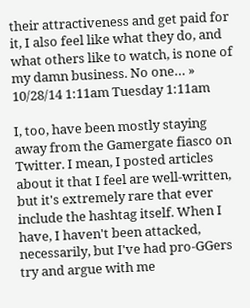their attractiveness and get paid for it, I also feel like what they do, and what others like to watch, is none of my damn business. No one… » 10/28/14 1:11am Tuesday 1:11am

I, too, have been mostly staying away from the Gamergate fiasco on Twitter. I mean, I posted articles about it that I feel are well-written, but it's extremely rare that ever include the hashtag itself. When I have, I haven't been attacked, necessarily, but I've had pro-GGers try and argue with me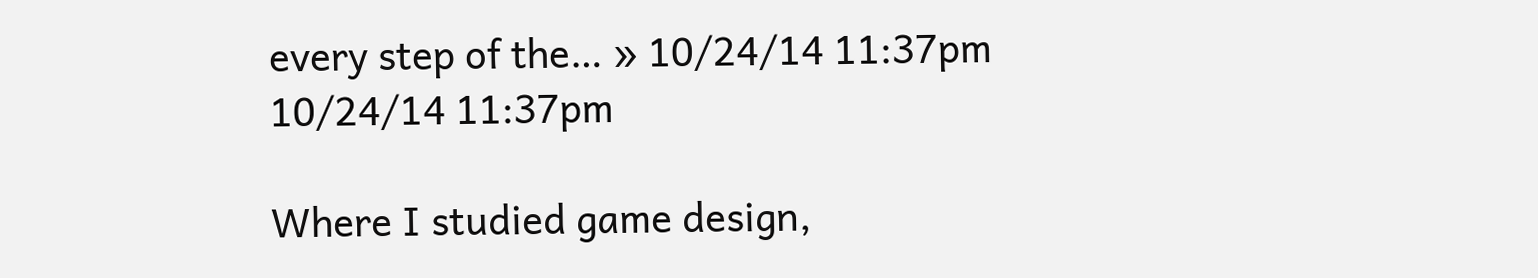every step of the… » 10/24/14 11:37pm 10/24/14 11:37pm

Where I studied game design,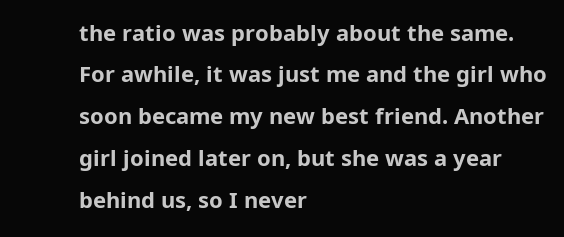the ratio was probably about the same. For awhile, it was just me and the girl who soon became my new best friend. Another girl joined later on, but she was a year behind us, so I never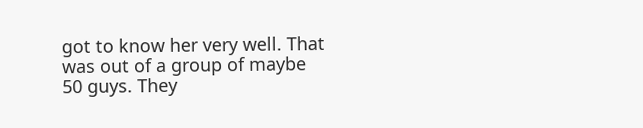got to know her very well. That was out of a group of maybe 50 guys. They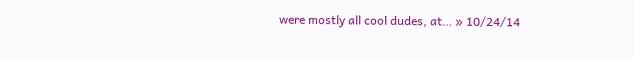were mostly all cool dudes, at… » 10/24/14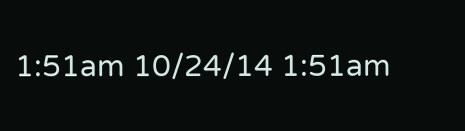1:51am 10/24/14 1:51am